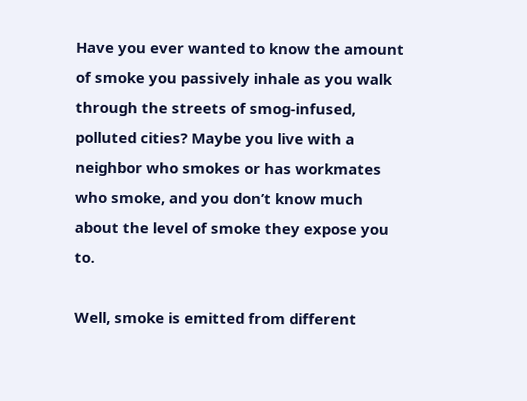Have you ever wanted to know the amount of smoke you passively inhale as you walk through the streets of smog-infused, polluted cities? Maybe you live with a neighbor who smokes or has workmates who smoke, and you don’t know much about the level of smoke they expose you to.

Well, smoke is emitted from different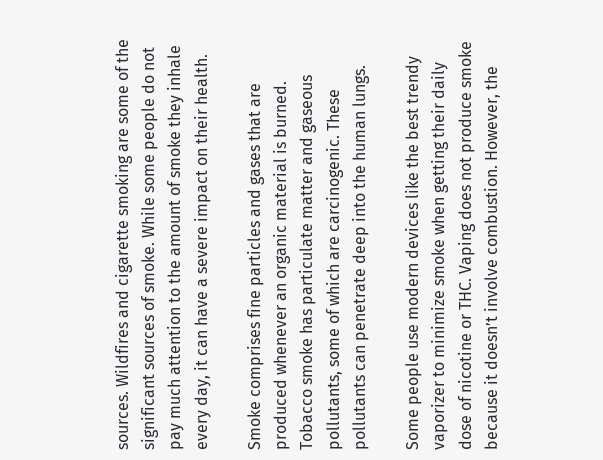sources. Wildfires and cigarette smoking are some of the significant sources of smoke. While some people do not pay much attention to the amount of smoke they inhale every day, it can have a severe impact on their health.

Smoke comprises fine particles and gases that are produced whenever an organic material is burned. Tobacco smoke has particulate matter and gaseous pollutants, some of which are carcinogenic. These pollutants can penetrate deep into the human lungs.

Some people use modern devices like the best trendy vaporizer to minimize smoke when getting their daily dose of nicotine or THC. Vaping does not produce smoke because it doesn’t involve combustion. However, the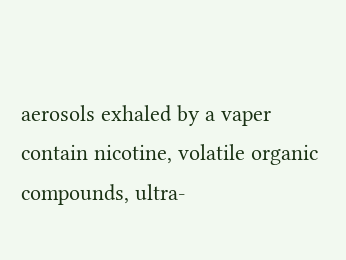aerosols exhaled by a vaper contain nicotine, volatile organic compounds, ultra-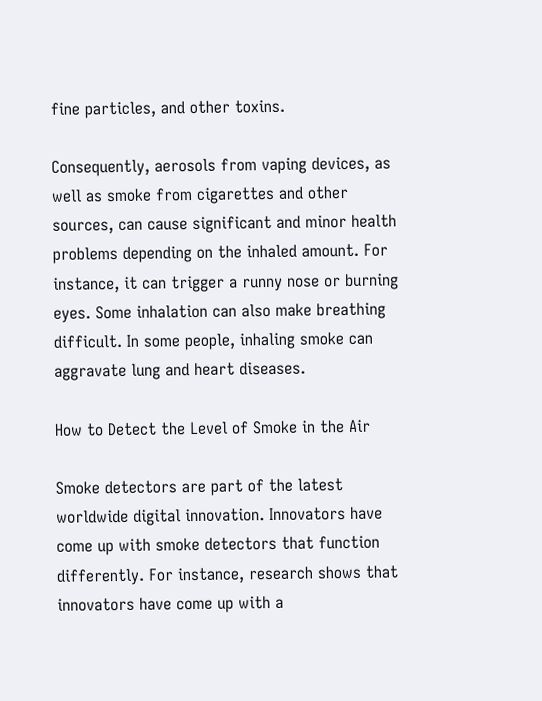fine particles, and other toxins.

Consequently, aerosols from vaping devices, as well as smoke from cigarettes and other sources, can cause significant and minor health problems depending on the inhaled amount. For instance, it can trigger a runny nose or burning eyes. Some inhalation can also make breathing difficult. In some people, inhaling smoke can aggravate lung and heart diseases.

How to Detect the Level of Smoke in the Air

Smoke detectors are part of the latest worldwide digital innovation. Innovators have come up with smoke detectors that function differently. For instance, research shows that innovators have come up with a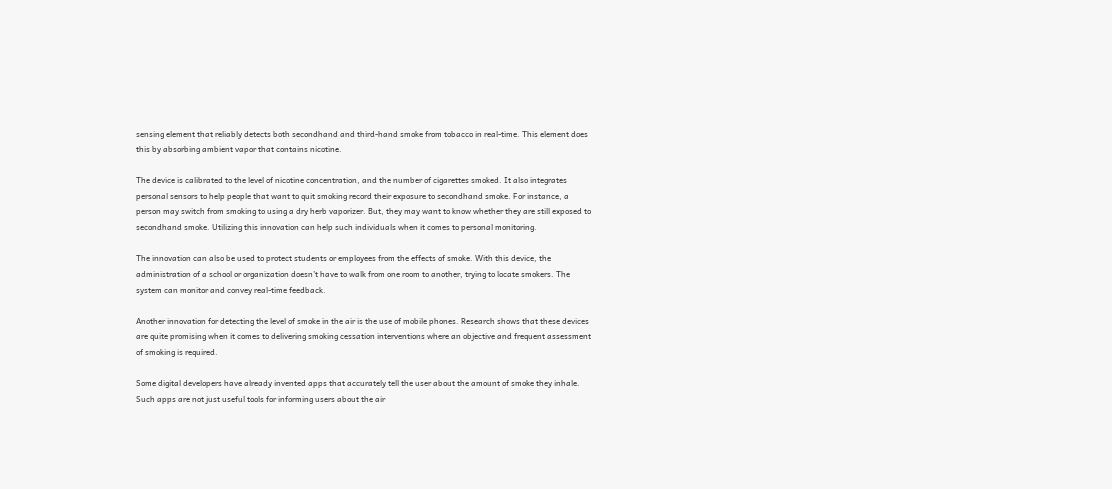sensing element that reliably detects both secondhand and third-hand smoke from tobacco in real-time. This element does this by absorbing ambient vapor that contains nicotine.

The device is calibrated to the level of nicotine concentration, and the number of cigarettes smoked. It also integrates personal sensors to help people that want to quit smoking record their exposure to secondhand smoke. For instance, a person may switch from smoking to using a dry herb vaporizer. But, they may want to know whether they are still exposed to secondhand smoke. Utilizing this innovation can help such individuals when it comes to personal monitoring.

The innovation can also be used to protect students or employees from the effects of smoke. With this device, the administration of a school or organization doesn’t have to walk from one room to another, trying to locate smokers. The system can monitor and convey real-time feedback.

Another innovation for detecting the level of smoke in the air is the use of mobile phones. Research shows that these devices are quite promising when it comes to delivering smoking cessation interventions where an objective and frequent assessment of smoking is required.

Some digital developers have already invented apps that accurately tell the user about the amount of smoke they inhale. Such apps are not just useful tools for informing users about the air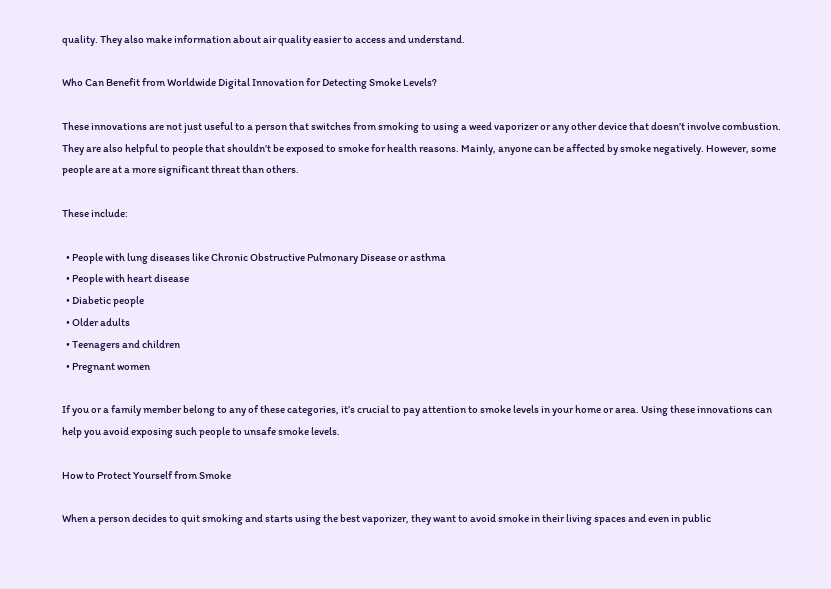quality. They also make information about air quality easier to access and understand.

Who Can Benefit from Worldwide Digital Innovation for Detecting Smoke Levels?

These innovations are not just useful to a person that switches from smoking to using a weed vaporizer or any other device that doesn’t involve combustion. They are also helpful to people that shouldn’t be exposed to smoke for health reasons. Mainly, anyone can be affected by smoke negatively. However, some people are at a more significant threat than others.

These include:

  • People with lung diseases like Chronic Obstructive Pulmonary Disease or asthma
  • People with heart disease
  • Diabetic people
  • Older adults
  • Teenagers and children
  • Pregnant women

If you or a family member belong to any of these categories, it’s crucial to pay attention to smoke levels in your home or area. Using these innovations can help you avoid exposing such people to unsafe smoke levels.

How to Protect Yourself from Smoke

When a person decides to quit smoking and starts using the best vaporizer, they want to avoid smoke in their living spaces and even in public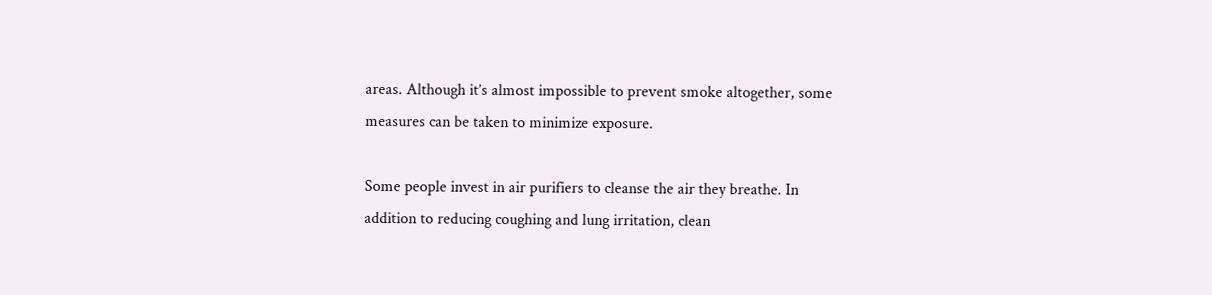areas. Although it’s almost impossible to prevent smoke altogether, some measures can be taken to minimize exposure.

Some people invest in air purifiers to cleanse the air they breathe. In addition to reducing coughing and lung irritation, clean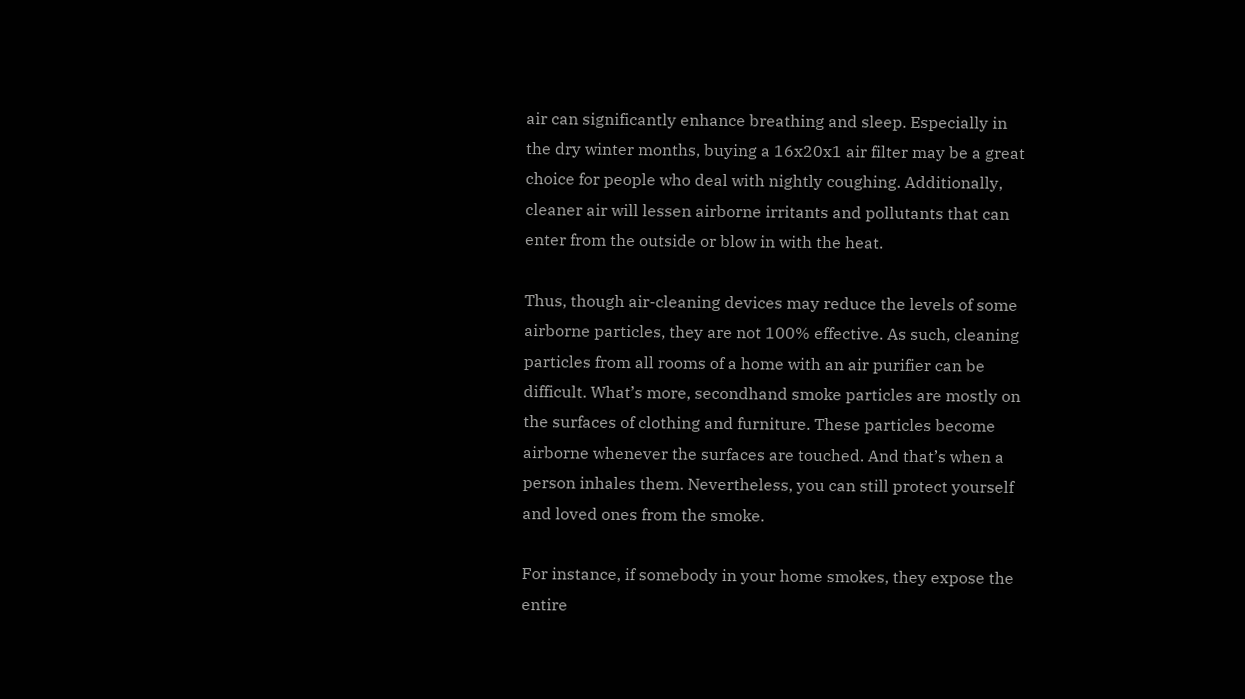air can significantly enhance breathing and sleep. Especially in the dry winter months, buying a 16x20x1 air filter may be a great choice for people who deal with nightly coughing. Additionally, cleaner air will lessen airborne irritants and pollutants that can enter from the outside or blow in with the heat.

Thus, though air-cleaning devices may reduce the levels of some airborne particles, they are not 100% effective. As such, cleaning particles from all rooms of a home with an air purifier can be difficult. What’s more, secondhand smoke particles are mostly on the surfaces of clothing and furniture. These particles become airborne whenever the surfaces are touched. And that’s when a person inhales them. Nevertheless, you can still protect yourself and loved ones from the smoke.

For instance, if somebody in your home smokes, they expose the entire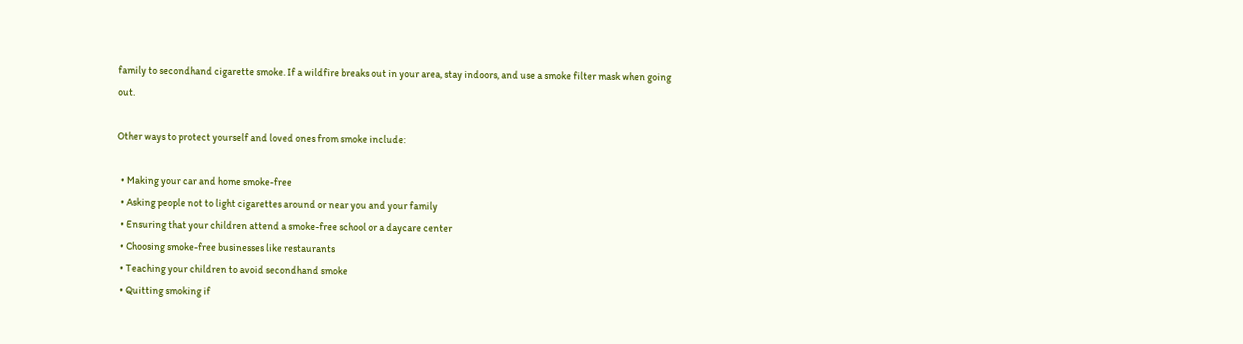family to secondhand cigarette smoke. If a wildfire breaks out in your area, stay indoors, and use a smoke filter mask when going out.

Other ways to protect yourself and loved ones from smoke include:

  • Making your car and home smoke-free
  • Asking people not to light cigarettes around or near you and your family
  • Ensuring that your children attend a smoke-free school or a daycare center
  • Choosing smoke-free businesses like restaurants
  • Teaching your children to avoid secondhand smoke
  • Quitting smoking if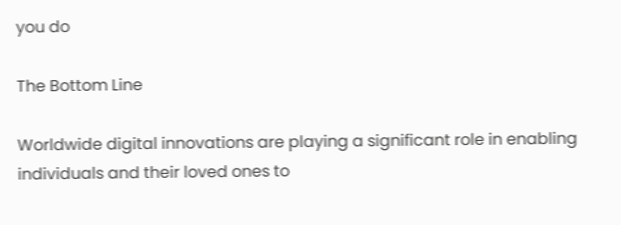you do

The Bottom Line

Worldwide digital innovations are playing a significant role in enabling individuals and their loved ones to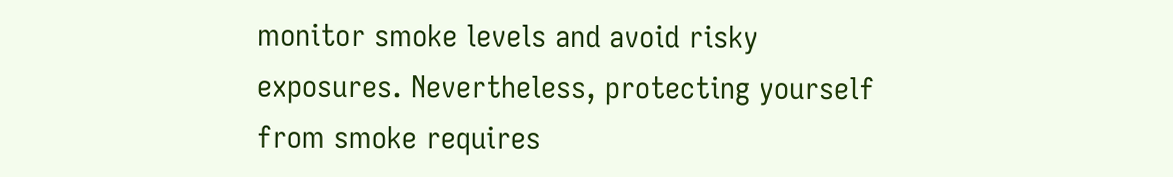monitor smoke levels and avoid risky exposures. Nevertheless, protecting yourself from smoke requires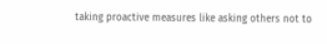taking proactive measures like asking others not to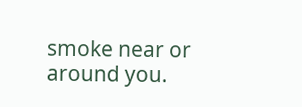smoke near or around you.